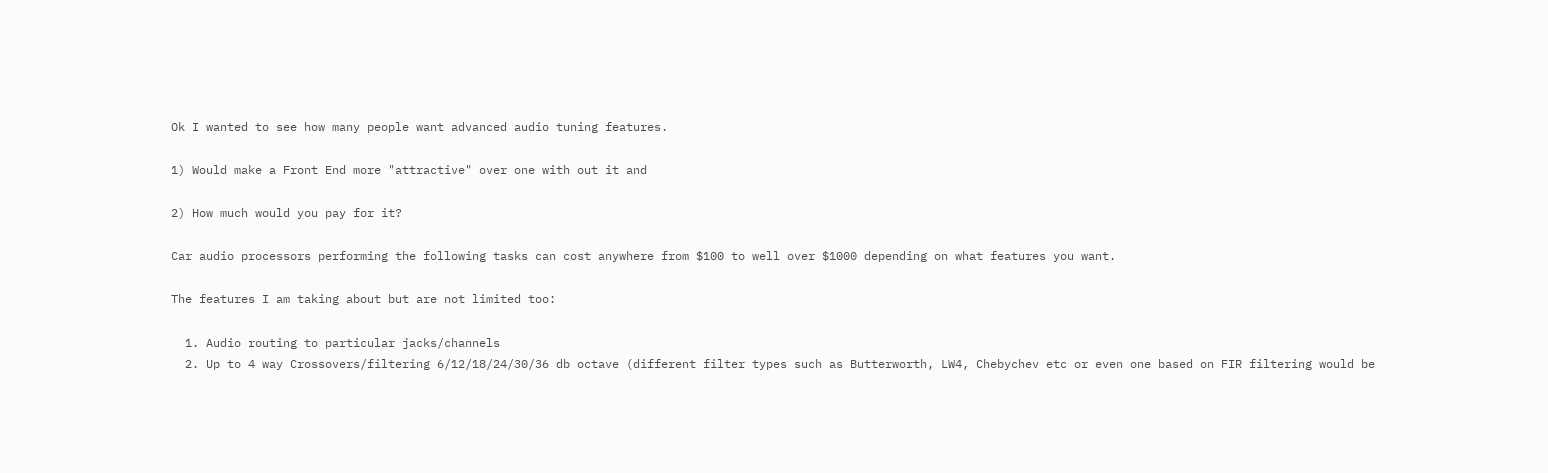Ok I wanted to see how many people want advanced audio tuning features.

1) Would make a Front End more "attractive" over one with out it and

2) How much would you pay for it?

Car audio processors performing the following tasks can cost anywhere from $100 to well over $1000 depending on what features you want.

The features I am taking about but are not limited too:

  1. Audio routing to particular jacks/channels
  2. Up to 4 way Crossovers/filtering 6/12/18/24/30/36 db octave (different filter types such as Butterworth, LW4, Chebychev etc or even one based on FIR filtering would be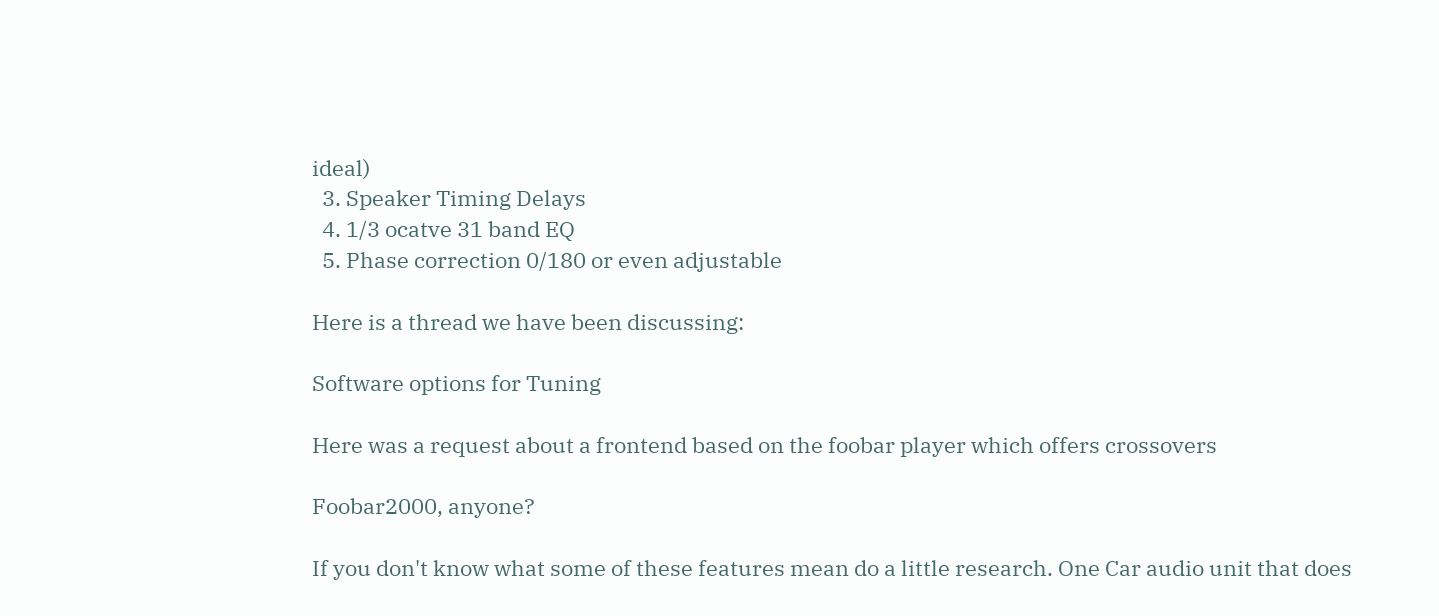ideal)
  3. Speaker Timing Delays
  4. 1/3 ocatve 31 band EQ
  5. Phase correction 0/180 or even adjustable

Here is a thread we have been discussing:

Software options for Tuning

Here was a request about a frontend based on the foobar player which offers crossovers

Foobar2000, anyone?

If you don't know what some of these features mean do a little research. One Car audio unit that does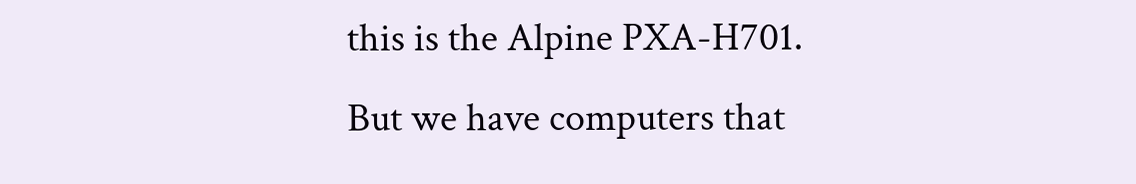this is the Alpine PXA-H701. But we have computers that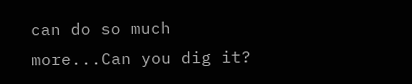can do so much more...Can you dig it?